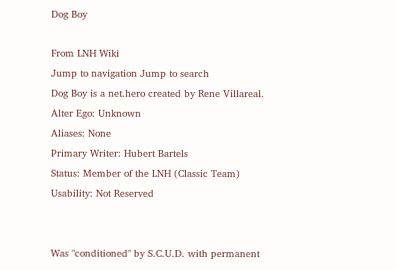Dog Boy

From LNH Wiki
Jump to navigation Jump to search
Dog Boy is a net.hero created by Rene Villareal.
Alter Ego: Unknown
Aliases: None
Primary Writer: Hubert Bartels
Status: Member of the LNH (Classic Team)
Usability: Not Reserved


Was "conditioned" by S.C.U.D. with permanent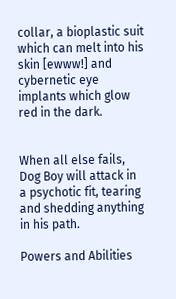collar, a bioplastic suit which can melt into his skin [ewww!] and cybernetic eye implants which glow red in the dark.


When all else fails, Dog Boy will attack in a psychotic fit, tearing and shedding anything in his path.

Powers and Abilities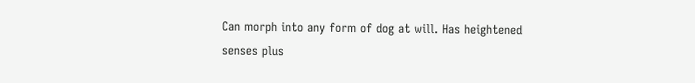Can morph into any form of dog at will. Has heightened senses plus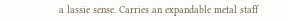a lassie sense. Carries an expandable metal staff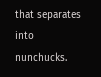that separates into nunchucks.